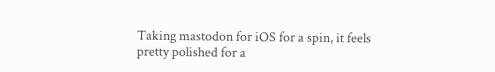Taking mastodon for iOS for a spin, it feels pretty polished for a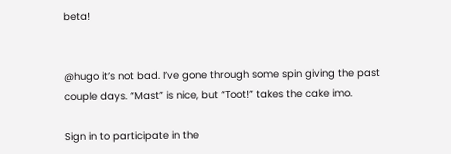beta!


@hugo it’s not bad. I’ve gone through some spin giving the past couple days. “Mast” is nice, but “Toot!” takes the cake imo.

Sign in to participate in the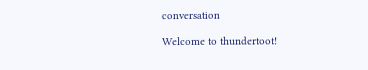conversation

Welcome to thundertoot!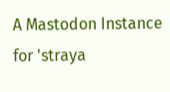A Mastodon Instance for 'straya